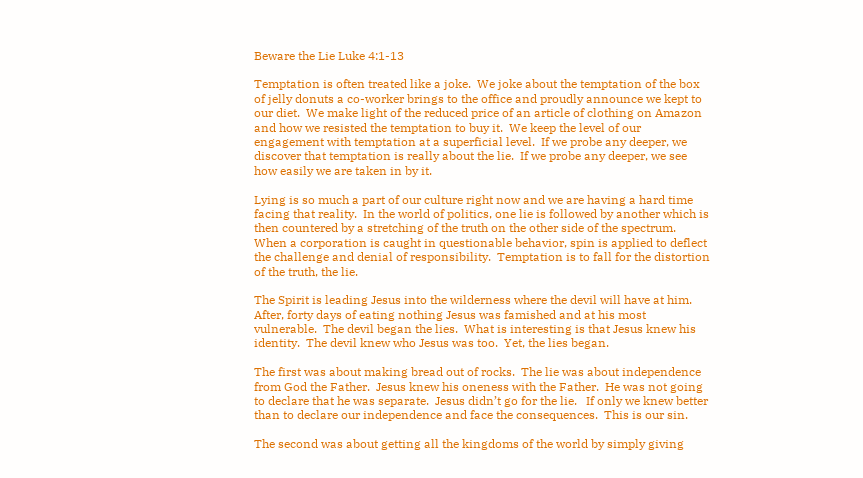Beware the Lie Luke 4:1-13

Temptation is often treated like a joke.  We joke about the temptation of the box of jelly donuts a co-worker brings to the office and proudly announce we kept to our diet.  We make light of the reduced price of an article of clothing on Amazon and how we resisted the temptation to buy it.  We keep the level of our engagement with temptation at a superficial level.  If we probe any deeper, we discover that temptation is really about the lie.  If we probe any deeper, we see how easily we are taken in by it.

Lying is so much a part of our culture right now and we are having a hard time facing that reality.  In the world of politics, one lie is followed by another which is then countered by a stretching of the truth on the other side of the spectrum.  When a corporation is caught in questionable behavior, spin is applied to deflect the challenge and denial of responsibility.  Temptation is to fall for the distortion of the truth, the lie.

The Spirit is leading Jesus into the wilderness where the devil will have at him.  After, forty days of eating nothing Jesus was famished and at his most vulnerable.  The devil began the lies.  What is interesting is that Jesus knew his identity.  The devil knew who Jesus was too.  Yet, the lies began.

The first was about making bread out of rocks.  The lie was about independence from God the Father.  Jesus knew his oneness with the Father.  He was not going to declare that he was separate.  Jesus didn’t go for the lie.   If only we knew better than to declare our independence and face the consequences.  This is our sin.

The second was about getting all the kingdoms of the world by simply giving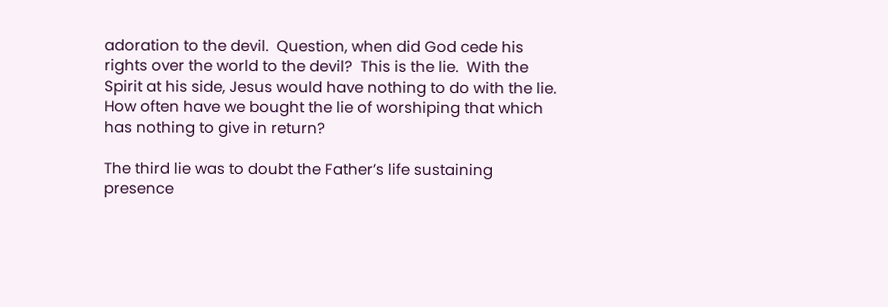adoration to the devil.  Question, when did God cede his rights over the world to the devil?  This is the lie.  With the Spirit at his side, Jesus would have nothing to do with the lie.  How often have we bought the lie of worshiping that which has nothing to give in return?

The third lie was to doubt the Father’s life sustaining presence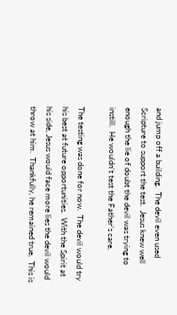and jump off a building.  The devil even used Scripture to support the test.  Jesus knew well enough the lie of doubt the devil was trying to instill.  He wouldn’t test the Father’s care.

The testing was done for now.  The devil would try his best at future opportunities.  With the Spirit at his side, Jesus would face more lies the devil would throw at him.  Thankfully, he remained true.  This is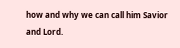how and why we can call him Savior and Lord.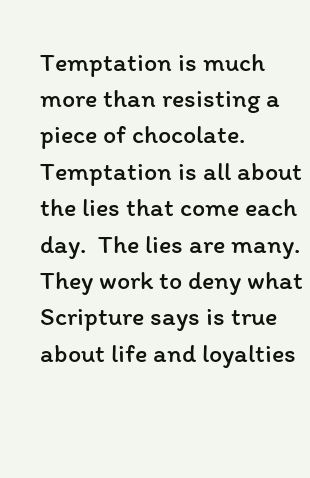Temptation is much more than resisting a piece of chocolate.  Temptation is all about the lies that come each day.  The lies are many.  They work to deny what Scripture says is true about life and loyalties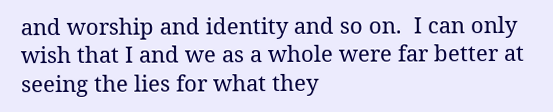and worship and identity and so on.  I can only wish that I and we as a whole were far better at seeing the lies for what they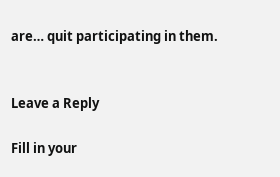are… quit participating in them.


Leave a Reply

Fill in your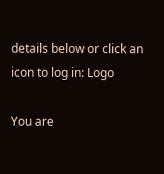details below or click an icon to log in: Logo

You are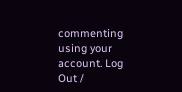commenting using your account. Log Out /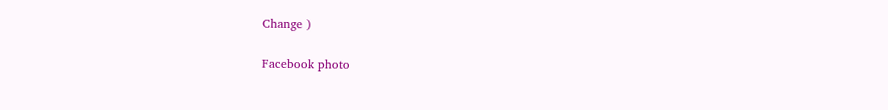Change )

Facebook photo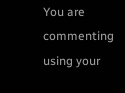You are commenting using your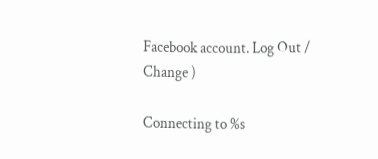Facebook account. Log Out /  Change )

Connecting to %s